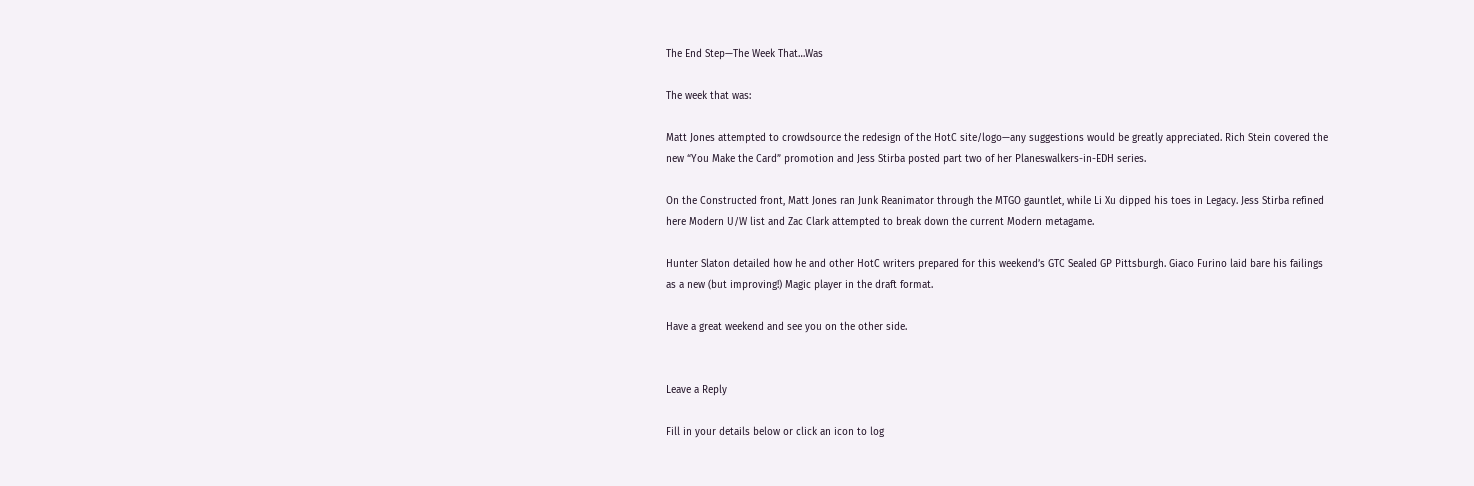The End Step—The Week That…Was

The week that was:

Matt Jones attempted to crowdsource the redesign of the HotC site/logo—any suggestions would be greatly appreciated. Rich Stein covered the new “You Make the Card” promotion and Jess Stirba posted part two of her Planeswalkers-in-EDH series.

On the Constructed front, Matt Jones ran Junk Reanimator through the MTGO gauntlet, while Li Xu dipped his toes in Legacy. Jess Stirba refined here Modern U/W list and Zac Clark attempted to break down the current Modern metagame.

Hunter Slaton detailed how he and other HotC writers prepared for this weekend’s GTC Sealed GP Pittsburgh. Giaco Furino laid bare his failings as a new (but improving!) Magic player in the draft format.

Have a great weekend and see you on the other side.


Leave a Reply

Fill in your details below or click an icon to log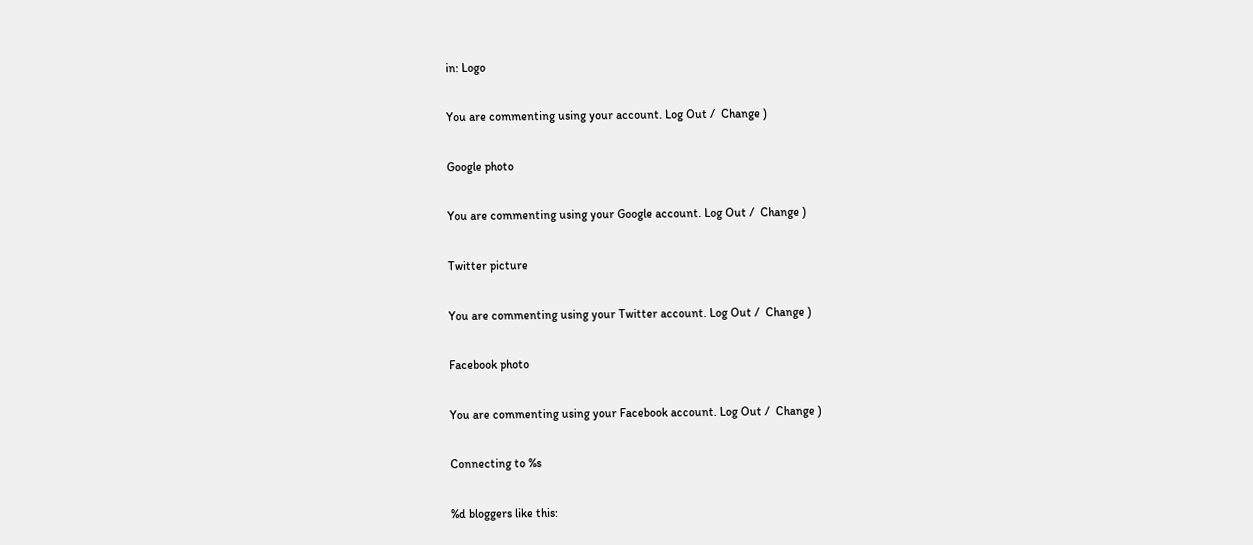in: Logo

You are commenting using your account. Log Out /  Change )

Google photo

You are commenting using your Google account. Log Out /  Change )

Twitter picture

You are commenting using your Twitter account. Log Out /  Change )

Facebook photo

You are commenting using your Facebook account. Log Out /  Change )

Connecting to %s

%d bloggers like this: